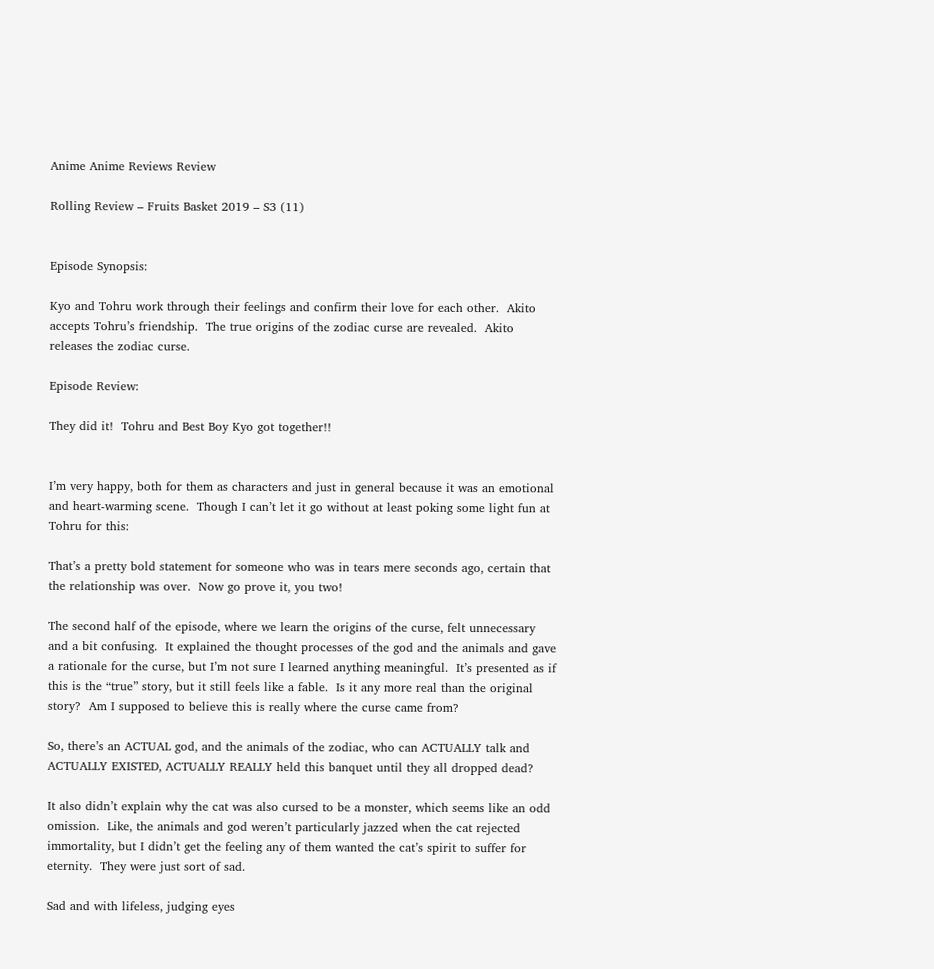Anime Anime Reviews Review

Rolling Review – Fruits Basket 2019 – S3 (11)


Episode Synopsis:

Kyo and Tohru work through their feelings and confirm their love for each other.  Akito accepts Tohru’s friendship.  The true origins of the zodiac curse are revealed.  Akito releases the zodiac curse.

Episode Review:

They did it!  Tohru and Best Boy Kyo got together!!


I’m very happy, both for them as characters and just in general because it was an emotional and heart-warming scene.  Though I can’t let it go without at least poking some light fun at Tohru for this:

That’s a pretty bold statement for someone who was in tears mere seconds ago, certain that the relationship was over.  Now go prove it, you two!

The second half of the episode, where we learn the origins of the curse, felt unnecessary and a bit confusing.  It explained the thought processes of the god and the animals and gave a rationale for the curse, but I’m not sure I learned anything meaningful.  It’s presented as if this is the “true” story, but it still feels like a fable.  Is it any more real than the original story?  Am I supposed to believe this is really where the curse came from?

So, there’s an ACTUAL god, and the animals of the zodiac, who can ACTUALLY talk and ACTUALLY EXISTED, ACTUALLY REALLY held this banquet until they all dropped dead?

It also didn’t explain why the cat was also cursed to be a monster, which seems like an odd omission.  Like, the animals and god weren’t particularly jazzed when the cat rejected immortality, but I didn’t get the feeling any of them wanted the cat’s spirit to suffer for eternity.  They were just sort of sad.

Sad and with lifeless, judging eyes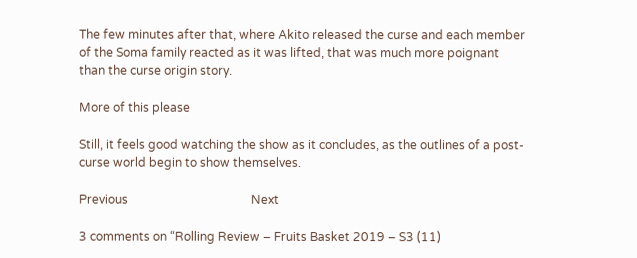The few minutes after that, where Akito released the curse and each member of the Soma family reacted as it was lifted, that was much more poignant than the curse origin story.

More of this please

Still, it feels good watching the show as it concludes, as the outlines of a post-curse world begin to show themselves.

Previous                                         Next

3 comments on “Rolling Review – Fruits Basket 2019 – S3 (11)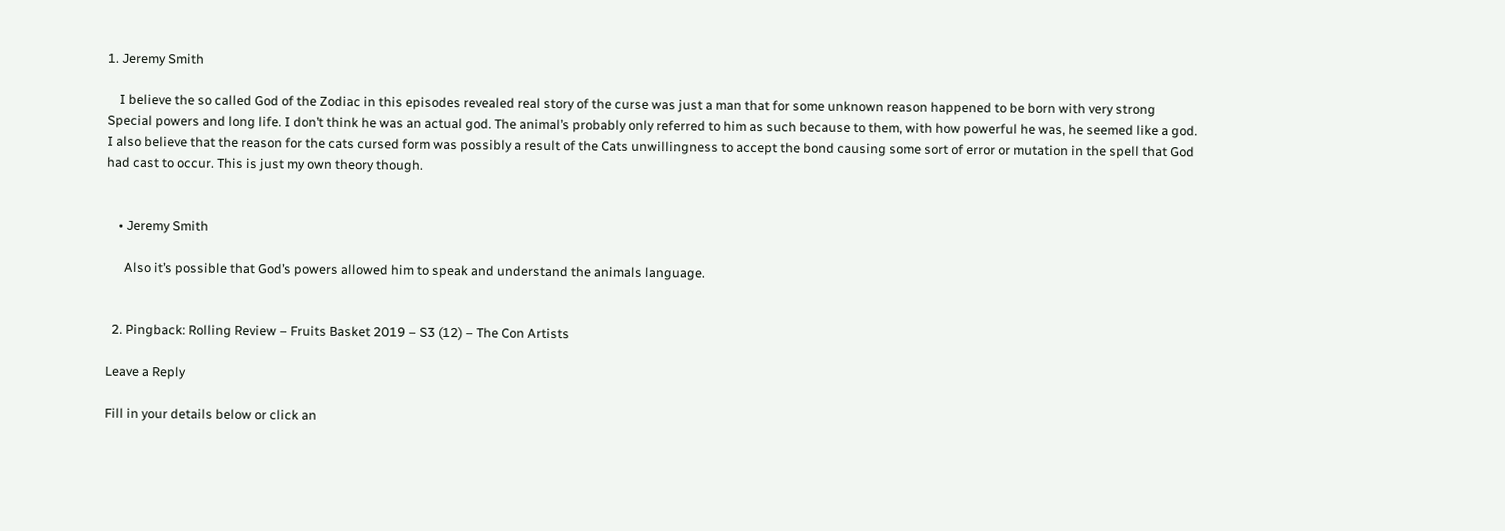1. Jeremy Smith

    I believe the so called God of the Zodiac in this episodes revealed real story of the curse was just a man that for some unknown reason happened to be born with very strong Special powers and long life. I don’t think he was an actual god. The animal’s probably only referred to him as such because to them, with how powerful he was, he seemed like a god. I also believe that the reason for the cats cursed form was possibly a result of the Cats unwillingness to accept the bond causing some sort of error or mutation in the spell that God had cast to occur. This is just my own theory though.


    • Jeremy Smith

      Also it’s possible that God’s powers allowed him to speak and understand the animals language.


  2. Pingback: Rolling Review – Fruits Basket 2019 – S3 (12) – The Con Artists

Leave a Reply

Fill in your details below or click an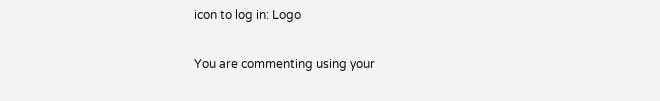icon to log in: Logo

You are commenting using your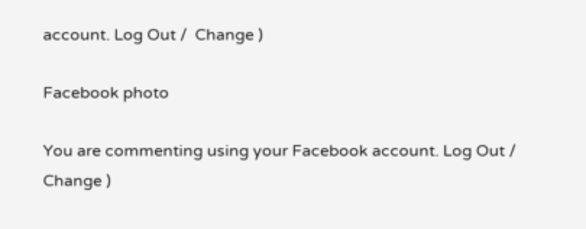account. Log Out /  Change )

Facebook photo

You are commenting using your Facebook account. Log Out /  Change )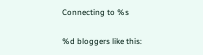Connecting to %s

%d bloggers like this: